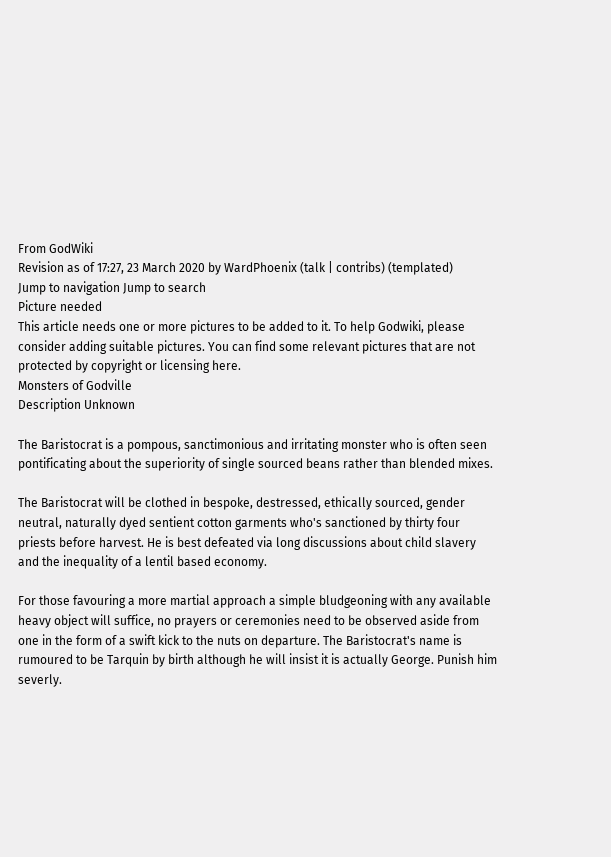From GodWiki
Revision as of 17:27, 23 March 2020 by WardPhoenix (talk | contribs) (templated)
Jump to navigation Jump to search
Picture needed
This article needs one or more pictures to be added to it. To help Godwiki, please consider adding suitable pictures. You can find some relevant pictures that are not protected by copyright or licensing here.
Monsters of Godville
Description Unknown

The Baristocrat is a pompous, sanctimonious and irritating monster who is often seen pontificating about the superiority of single sourced beans rather than blended mixes.

The Baristocrat will be clothed in bespoke, destressed, ethically sourced, gender neutral, naturally dyed sentient cotton garments who's sanctioned by thirty four priests before harvest. He is best defeated via long discussions about child slavery and the inequality of a lentil based economy.

For those favouring a more martial approach a simple bludgeoning with any available heavy object will suffice, no prayers or ceremonies need to be observed aside from one in the form of a swift kick to the nuts on departure. The Baristocrat's name is rumoured to be Tarquin by birth although he will insist it is actually George. Punish him severly.